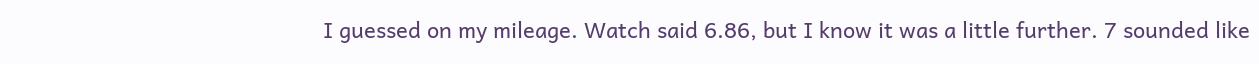I guessed on my mileage. Watch said 6.86, but I know it was a little further. 7 sounded like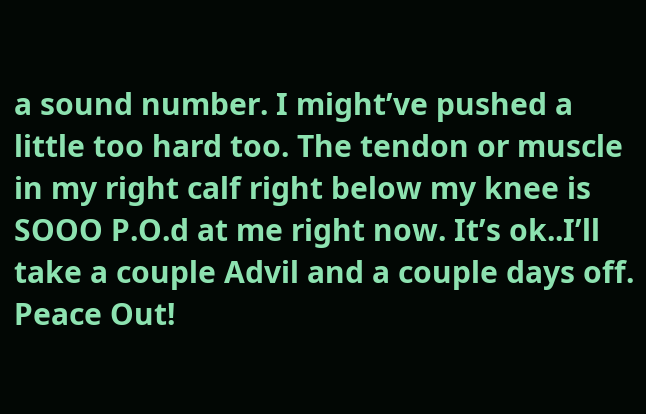a sound number. I might’ve pushed a little too hard too. The tendon or muscle in my right calf right below my knee is SOOO P.O.d at me right now. It’s ok..I’ll take a couple Advil and a couple days off.  Peace Out!